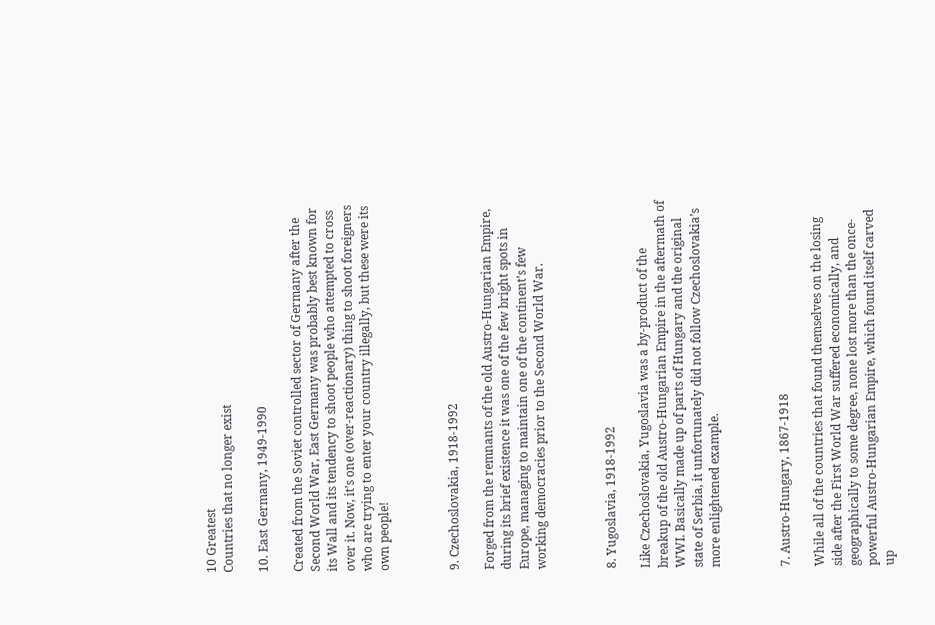10 Greatest
Countries that no longer exist

10. East Germany, 1949-1990

Created from the Soviet controlled sector of Germany after the Second World War, East Germany was probably best known for its Wall and its tendency to shoot people who attempted to cross over it. Now, it’s one (over-reactionary) thing to shoot foreigners who are trying to enter your country illegally, but these were its own people!



9. Czechoslovakia, 1918-1992

Forged from the remnants of the old Austro-Hungarian Empire, during its brief existence it was one of the few bright spots in Europe, managing to maintain one of the continent’s few working democracies prior to the Second World War.



8. Yugoslavia, 1918-1992

Like Czechoslovakia, Yugoslavia was a by-product of the breakup of the old Austro-Hungarian Empire in the aftermath of WWI. Basically made up of parts of Hungary and the original state of Serbia, it unfortunately did not follow Czechoslovakia’s more enlightened example.



7. Austro-Hungary, 1867-1918

While all of the countries that found themselves on the losing side after the First World War suffered economically, and geographically to some degree, none lost more than the once-powerful Austro-Hungarian Empire, which found itself carved up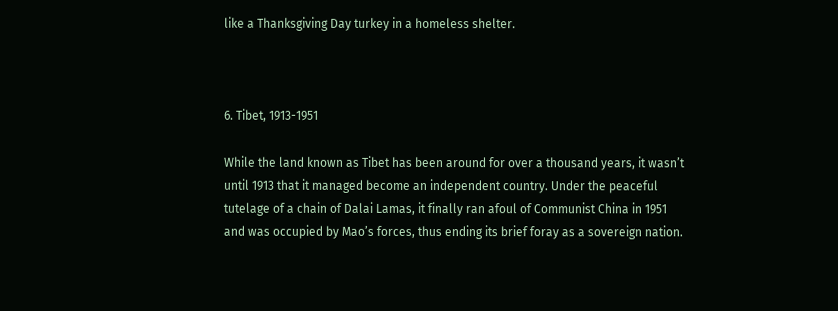like a Thanksgiving Day turkey in a homeless shelter.



6. Tibet, 1913-1951

While the land known as Tibet has been around for over a thousand years, it wasn’t until 1913 that it managed become an independent country. Under the peaceful tutelage of a chain of Dalai Lamas, it finally ran afoul of Communist China in 1951 and was occupied by Mao’s forces, thus ending its brief foray as a sovereign nation.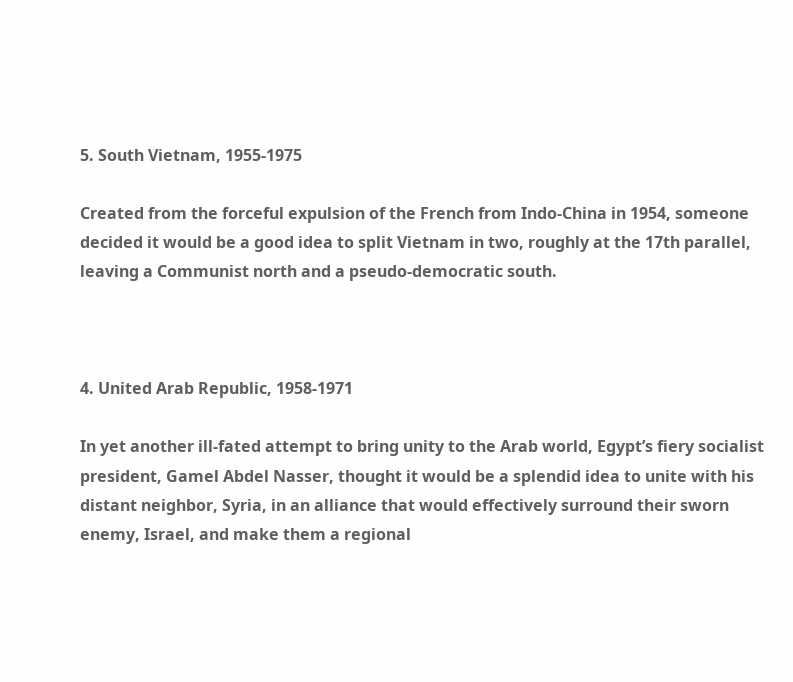5. South Vietnam, 1955-1975

Created from the forceful expulsion of the French from Indo-China in 1954, someone decided it would be a good idea to split Vietnam in two, roughly at the 17th parallel, leaving a Communist north and a pseudo-democratic south.



4. United Arab Republic, 1958-1971

In yet another ill-fated attempt to bring unity to the Arab world, Egypt’s fiery socialist president, Gamel Abdel Nasser, thought it would be a splendid idea to unite with his distant neighbor, Syria, in an alliance that would effectively surround their sworn enemy, Israel, and make them a regional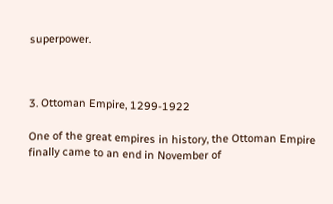superpower.



3. Ottoman Empire, 1299-1922

One of the great empires in history, the Ottoman Empire finally came to an end in November of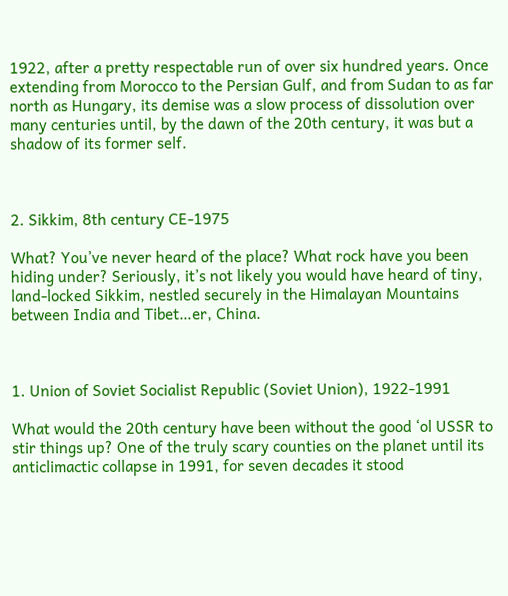1922, after a pretty respectable run of over six hundred years. Once extending from Morocco to the Persian Gulf, and from Sudan to as far north as Hungary, its demise was a slow process of dissolution over many centuries until, by the dawn of the 20th century, it was but a shadow of its former self.



2. Sikkim, 8th century CE-1975

What? You’ve never heard of the place? What rock have you been hiding under? Seriously, it’s not likely you would have heard of tiny, land-locked Sikkim, nestled securely in the Himalayan Mountains between India and Tibet…er, China.



1. Union of Soviet Socialist Republic (Soviet Union), 1922-1991

What would the 20th century have been without the good ‘ol USSR to stir things up? One of the truly scary counties on the planet until its anticlimactic collapse in 1991, for seven decades it stood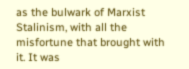as the bulwark of Marxist Stalinism, with all the misfortune that brought with it. It was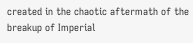created in the chaotic aftermath of the breakup of Imperial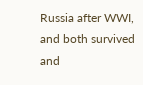Russia after WWI, and both survived and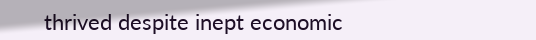thrived despite inept economic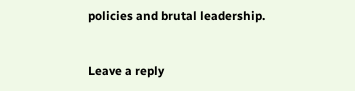policies and brutal leadership.


Leave a reply